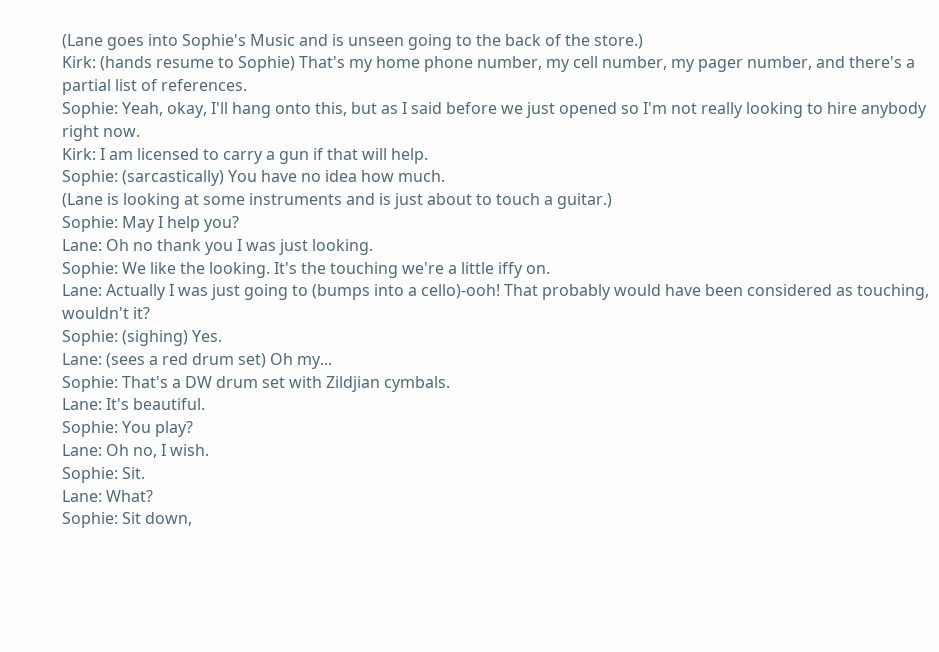(Lane goes into Sophie's Music and is unseen going to the back of the store.)
Kirk: (hands resume to Sophie) That's my home phone number, my cell number, my pager number, and there's a partial list of references.
Sophie: Yeah, okay, I'll hang onto this, but as I said before we just opened so I'm not really looking to hire anybody right now.
Kirk: I am licensed to carry a gun if that will help.
Sophie: (sarcastically) You have no idea how much.
(Lane is looking at some instruments and is just about to touch a guitar.)
Sophie: May I help you?
Lane: Oh no thank you I was just looking.
Sophie: We like the looking. It's the touching we're a little iffy on.
Lane: Actually I was just going to (bumps into a cello)-ooh! That probably would have been considered as touching, wouldn't it?
Sophie: (sighing) Yes.
Lane: (sees a red drum set) Oh my...
Sophie: That's a DW drum set with Zildjian cymbals.
Lane: It's beautiful.
Sophie: You play?
Lane: Oh no, I wish.
Sophie: Sit.
Lane: What?
Sophie: Sit down,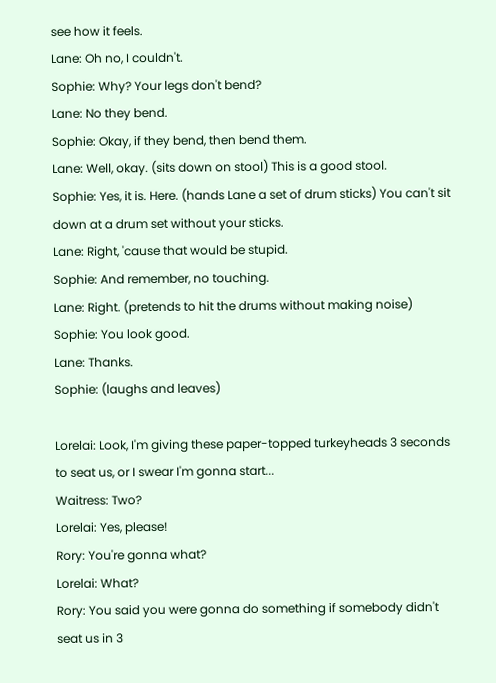see how it feels.
Lane: Oh no, I couldn't.
Sophie: Why? Your legs don't bend?
Lane: No they bend.
Sophie: Okay, if they bend, then bend them.
Lane: Well, okay. (sits down on stool) This is a good stool.
Sophie: Yes, it is. Here. (hands Lane a set of drum sticks) You can't sit down at a drum set without your sticks.
Lane: Right, 'cause that would be stupid.
Sophie: And remember, no touching.
Lane: Right. (pretends to hit the drums without making noise)
Sophie: You look good.
Lane: Thanks.
Sophie: (laughs and leaves)

Lorelai: Look, I'm giving these paper-topped turkeyheads 3 seconds to seat us, or I swear I'm gonna start...
Waitress: Two?
Lorelai: Yes, please!
Rory: You're gonna what?
Lorelai: What?
Rory: You said you were gonna do something if somebody didn't seat us in 3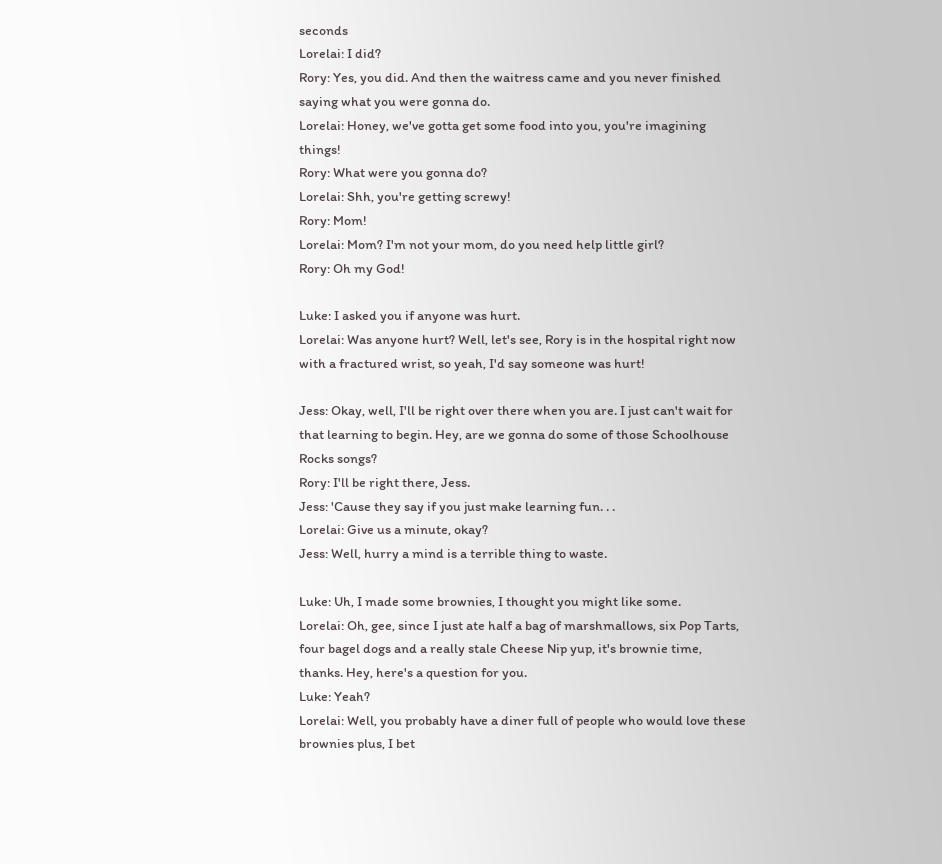seconds
Lorelai: I did?
Rory: Yes, you did. And then the waitress came and you never finished saying what you were gonna do.
Lorelai: Honey, we've gotta get some food into you, you're imagining things!
Rory: What were you gonna do?
Lorelai: Shh, you're getting screwy!
Rory: Mom!
Lorelai: Mom? I'm not your mom, do you need help little girl?
Rory: Oh my God!

Luke: I asked you if anyone was hurt.
Lorelai: Was anyone hurt? Well, let's see, Rory is in the hospital right now with a fractured wrist, so yeah, I'd say someone was hurt!

Jess: Okay, well, I'll be right over there when you are. I just can't wait for that learning to begin. Hey, are we gonna do some of those Schoolhouse Rocks songs?
Rory: I'll be right there, Jess.
Jess: 'Cause they say if you just make learning fun. . .
Lorelai: Give us a minute, okay?
Jess: Well, hurry a mind is a terrible thing to waste.

Luke: Uh, I made some brownies, I thought you might like some.
Lorelai: Oh, gee, since I just ate half a bag of marshmallows, six Pop Tarts, four bagel dogs and a really stale Cheese Nip yup, it's brownie time, thanks. Hey, here's a question for you.
Luke: Yeah?
Lorelai: Well, you probably have a diner full of people who would love these brownies plus, I bet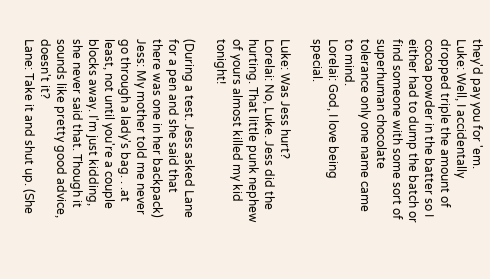they'd pay you for 'em.
Luke: Well, I accidentally dropped triple the amount of cocoa powder in the batter so I either had to dump the batch or find someone with some sort of superhuman chocolate tolerance only one name came to mind.
Lorelai: God, I love being special.

Luke: Was Jess hurt?
Lorelai: No, Luke. Jess did the hurting. That little punk nephew of yours almost killed my kid tonight!

(During a test. Jess asked Lane for a pen and she said that there was one in her backpack)
Jess: My mother told me never go through a lady's bag. . .at least, not until you're a couple blocks away. I'm just kidding, she never said that. Though it sounds like pretty good advice, doesn't it?
Lane: Take it and shut up. (She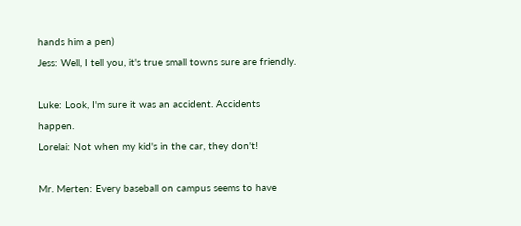hands him a pen)
Jess: Well, I tell you, it's true small towns sure are friendly.

Luke: Look, I'm sure it was an accident. Accidents happen.
Lorelai: Not when my kid's in the car, they don't!

Mr. Merten: Every baseball on campus seems to have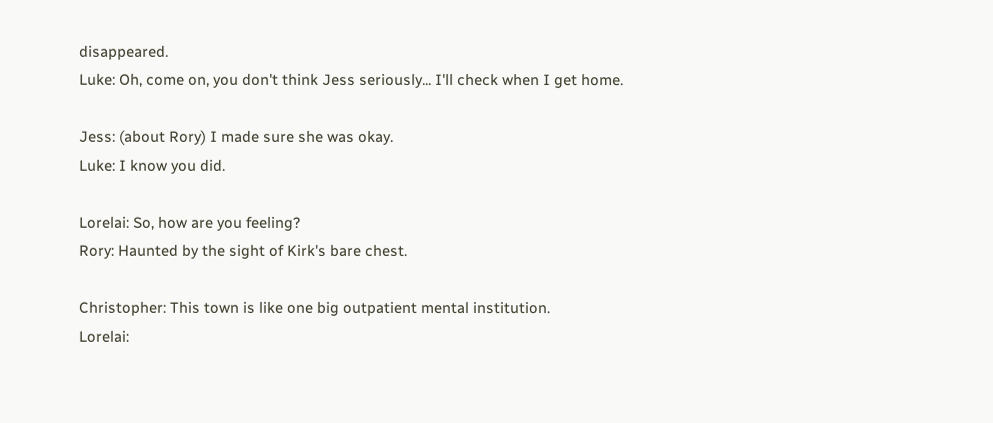disappeared.
Luke: Oh, come on, you don't think Jess seriously... I'll check when I get home.

Jess: (about Rory) I made sure she was okay.
Luke: I know you did.

Lorelai: So, how are you feeling?
Rory: Haunted by the sight of Kirk's bare chest.

Christopher: This town is like one big outpatient mental institution.
Lorelai: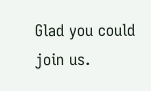Glad you could join us.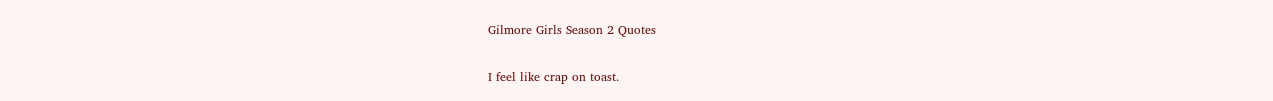Gilmore Girls Season 2 Quotes

I feel like crap on toast.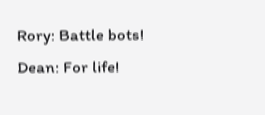Rory: Battle bots!
Dean: For life!